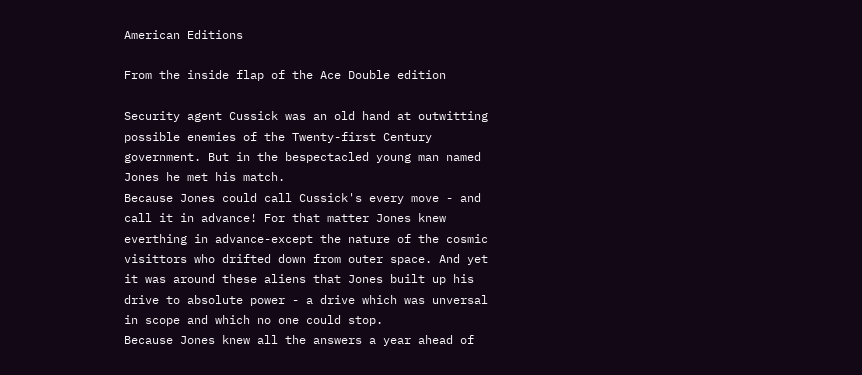American Editions

From the inside flap of the Ace Double edition

Security agent Cussick was an old hand at outwitting possible enemies of the Twenty-first Century government. But in the bespectacled young man named Jones he met his match.
Because Jones could call Cussick's every move - and call it in advance! For that matter Jones knew everthing in advance-except the nature of the cosmic visittors who drifted down from outer space. And yet it was around these aliens that Jones built up his drive to absolute power - a drive which was unversal in scope and which no one could stop.
Because Jones knew all the answers a year ahead of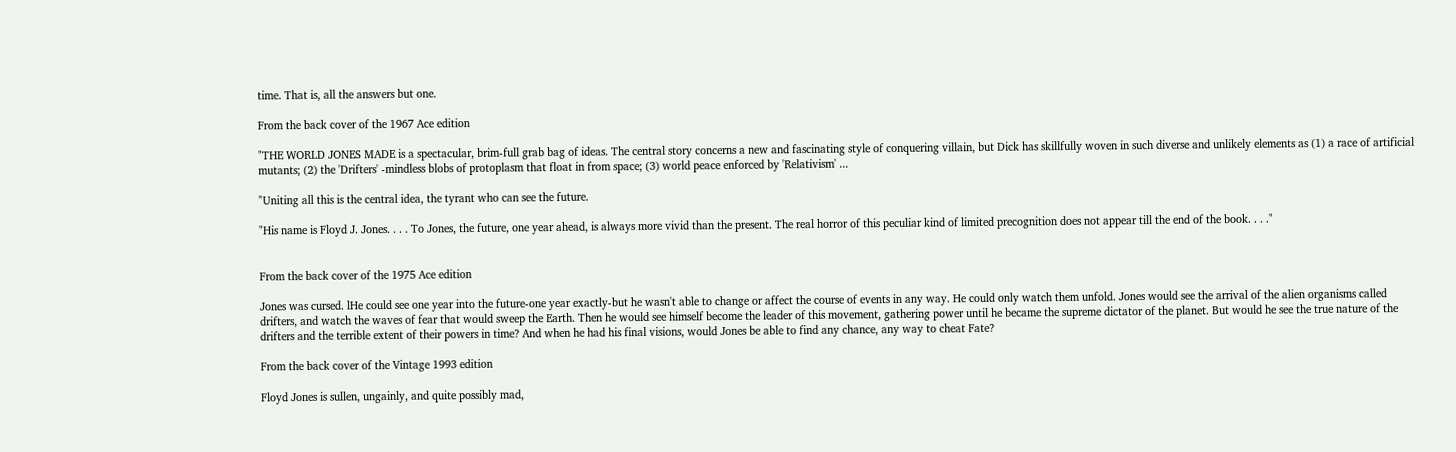time. That is, all the answers but one.

From the back cover of the 1967 Ace edition

"THE WORLD JONES MADE is a spectacular, brim-full grab bag of ideas. The central story concerns a new and fascinating style of conquering villain, but Dick has skillfully woven in such diverse and unlikely elements as (1) a race of artificial mutants; (2) the 'Drifters' -mindless blobs of protoplasm that float in from space; (3) world peace enforced by 'Relativism' ...

"Uniting all this is the central idea, the tyrant who can see the future.

"His name is Floyd J. Jones. . . . To Jones, the future, one year ahead, is always more vivid than the present. The real horror of this peculiar kind of limited precognition does not appear till the end of the book. . . ."


From the back cover of the 1975 Ace edition

Jones was cursed. lHe could see one year into the future-one year exactly-but he wasn't able to change or affect the course of events in any way. He could only watch them unfold. Jones would see the arrival of the alien organisms called drifters, and watch the waves of fear that would sweep the Earth. Then he would see himself become the leader of this movement, gathering power until he became the supreme dictator of the planet. But would he see the true nature of the drifters and the terrible extent of their powers in time? And when he had his final visions, would Jones be able to find any chance, any way to cheat Fate?

From the back cover of the Vintage 1993 edition

Floyd Jones is sullen, ungainly, and quite possibly mad,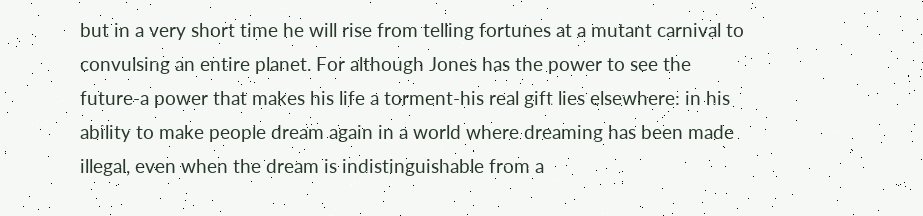but in a very short time he will rise from telling fortunes at a mutant carnival to convulsing an entire planet. For although Jones has the power to see the future-a power that makes his life a torment-his real gift lies elsewhere: in his ability to make people dream again in a world where dreaming has been made illegal, even when the dream is indistinguishable from a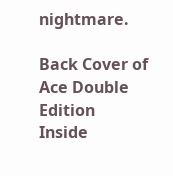nightmare.

Back Cover of Ace Double Edition
Inside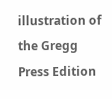illustration of the Gregg Press Edition